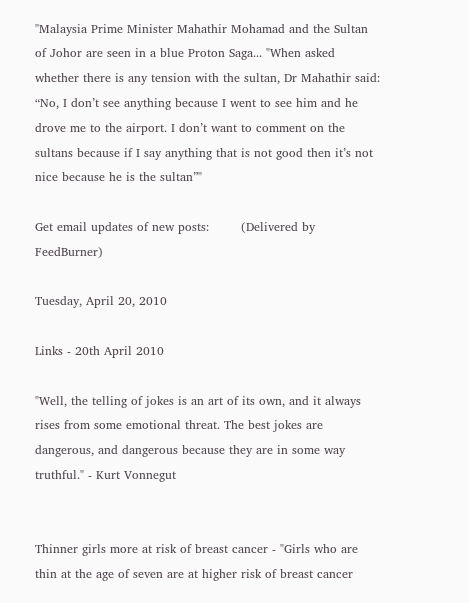"Malaysia Prime Minister Mahathir Mohamad and the Sultan of Johor are seen in a blue Proton Saga... "When asked whether there is any tension with the sultan, Dr Mahathir said: “No, I don’t see anything because I went to see him and he drove me to the airport. I don’t want to comment on the sultans because if I say anything that is not good then it’s not nice because he is the sultan”"

Get email updates of new posts:        (Delivered by FeedBurner)

Tuesday, April 20, 2010

Links - 20th April 2010

"Well, the telling of jokes is an art of its own, and it always rises from some emotional threat. The best jokes are dangerous, and dangerous because they are in some way truthful." - Kurt Vonnegut


Thinner girls more at risk of breast cancer - "Girls who are thin at the age of seven are at higher risk of breast cancer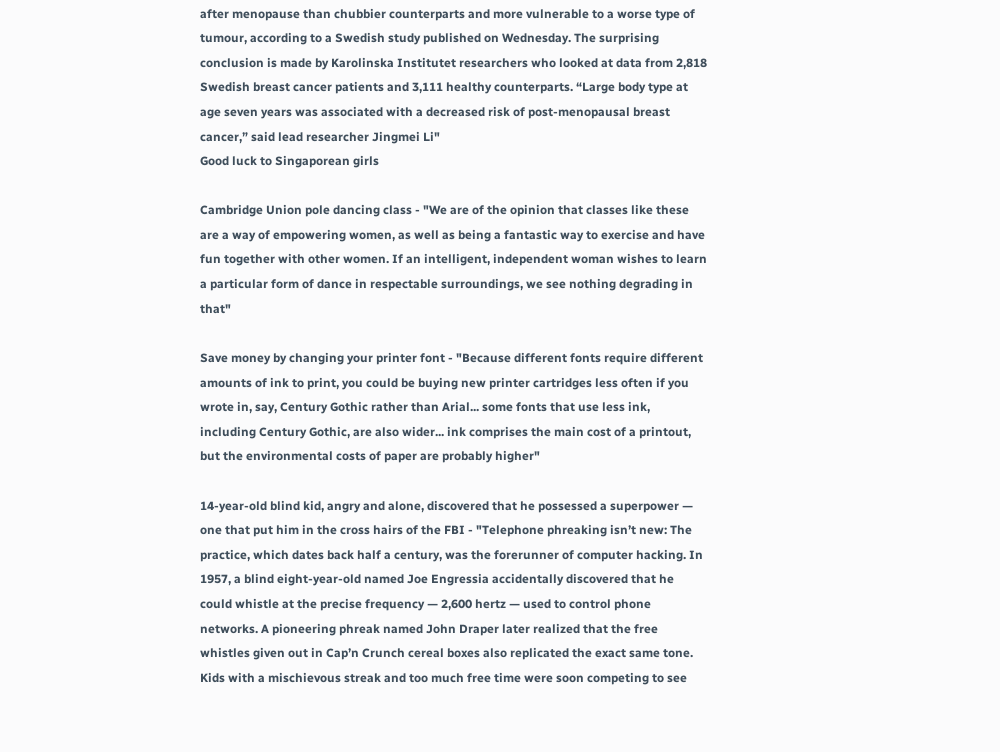after menopause than chubbier counterparts and more vulnerable to a worse type of tumour, according to a Swedish study published on Wednesday. The surprising conclusion is made by Karolinska Institutet researchers who looked at data from 2,818 Swedish breast cancer patients and 3,111 healthy counterparts. “Large body type at age seven years was associated with a decreased risk of post-menopausal breast cancer,” said lead researcher Jingmei Li"
Good luck to Singaporean girls

Cambridge Union pole dancing class - "We are of the opinion that classes like these are a way of empowering women, as well as being a fantastic way to exercise and have fun together with other women. If an intelligent, independent woman wishes to learn a particular form of dance in respectable surroundings, we see nothing degrading in that"

Save money by changing your printer font - "Because different fonts require different amounts of ink to print, you could be buying new printer cartridges less often if you wrote in, say, Century Gothic rather than Arial... some fonts that use less ink, including Century Gothic, are also wider... ink comprises the main cost of a printout, but the environmental costs of paper are probably higher"

14-year-old blind kid, angry and alone, discovered that he possessed a superpower — one that put him in the cross hairs of the FBI - "Telephone phreaking isn’t new: The practice, which dates back half a century, was the forerunner of computer hacking. In 1957, a blind eight-year-old named Joe Engressia accidentally discovered that he could whistle at the precise frequency — 2,600 hertz — used to control phone networks. A pioneering phreak named John Draper later realized that the free whistles given out in Cap’n Crunch cereal boxes also replicated the exact same tone. Kids with a mischievous streak and too much free time were soon competing to see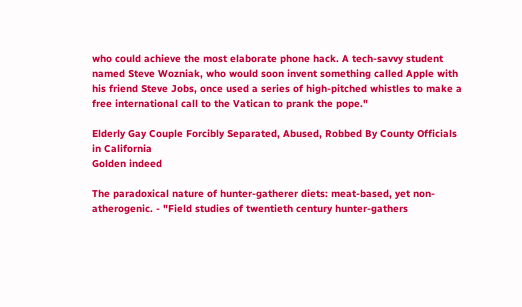who could achieve the most elaborate phone hack. A tech-savvy student named Steve Wozniak, who would soon invent something called Apple with his friend Steve Jobs, once used a series of high-pitched whistles to make a free international call to the Vatican to prank the pope."

Elderly Gay Couple Forcibly Separated, Abused, Robbed By County Officials in California
Golden indeed

The paradoxical nature of hunter-gatherer diets: meat-based, yet non-atherogenic. - "Field studies of twentieth century hunter-gathers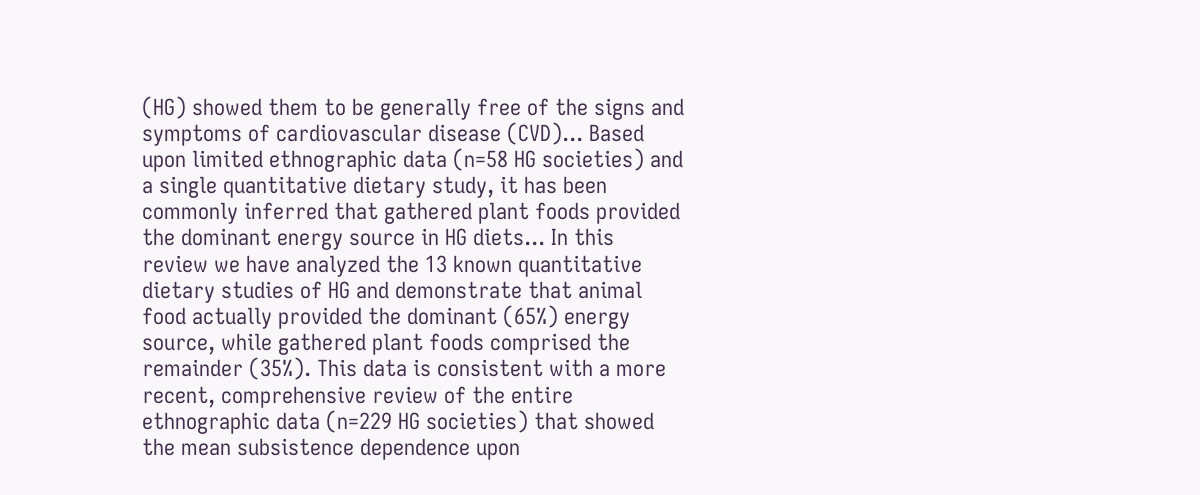(HG) showed them to be generally free of the signs and symptoms of cardiovascular disease (CVD)... Based upon limited ethnographic data (n=58 HG societies) and a single quantitative dietary study, it has been commonly inferred that gathered plant foods provided the dominant energy source in HG diets... In this review we have analyzed the 13 known quantitative dietary studies of HG and demonstrate that animal food actually provided the dominant (65%) energy source, while gathered plant foods comprised the remainder (35%). This data is consistent with a more recent, comprehensive review of the entire ethnographic data (n=229 HG societies) that showed the mean subsistence dependence upon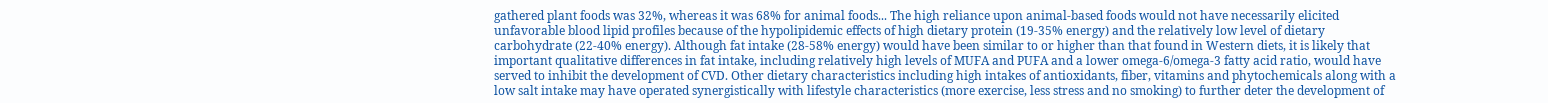gathered plant foods was 32%, whereas it was 68% for animal foods... The high reliance upon animal-based foods would not have necessarily elicited unfavorable blood lipid profiles because of the hypolipidemic effects of high dietary protein (19-35% energy) and the relatively low level of dietary carbohydrate (22-40% energy). Although fat intake (28-58% energy) would have been similar to or higher than that found in Western diets, it is likely that important qualitative differences in fat intake, including relatively high levels of MUFA and PUFA and a lower omega-6/omega-3 fatty acid ratio, would have served to inhibit the development of CVD. Other dietary characteristics including high intakes of antioxidants, fiber, vitamins and phytochemicals along with a low salt intake may have operated synergistically with lifestyle characteristics (more exercise, less stress and no smoking) to further deter the development of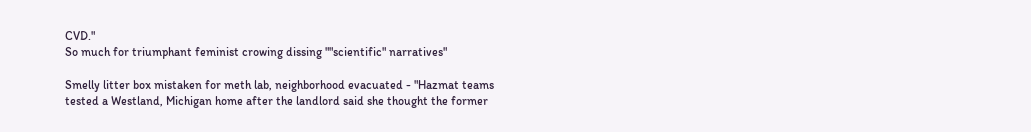CVD."
So much for triumphant feminist crowing dissing ""scientific" narratives"

Smelly litter box mistaken for meth lab, neighborhood evacuated - "Hazmat teams tested a Westland, Michigan home after the landlord said she thought the former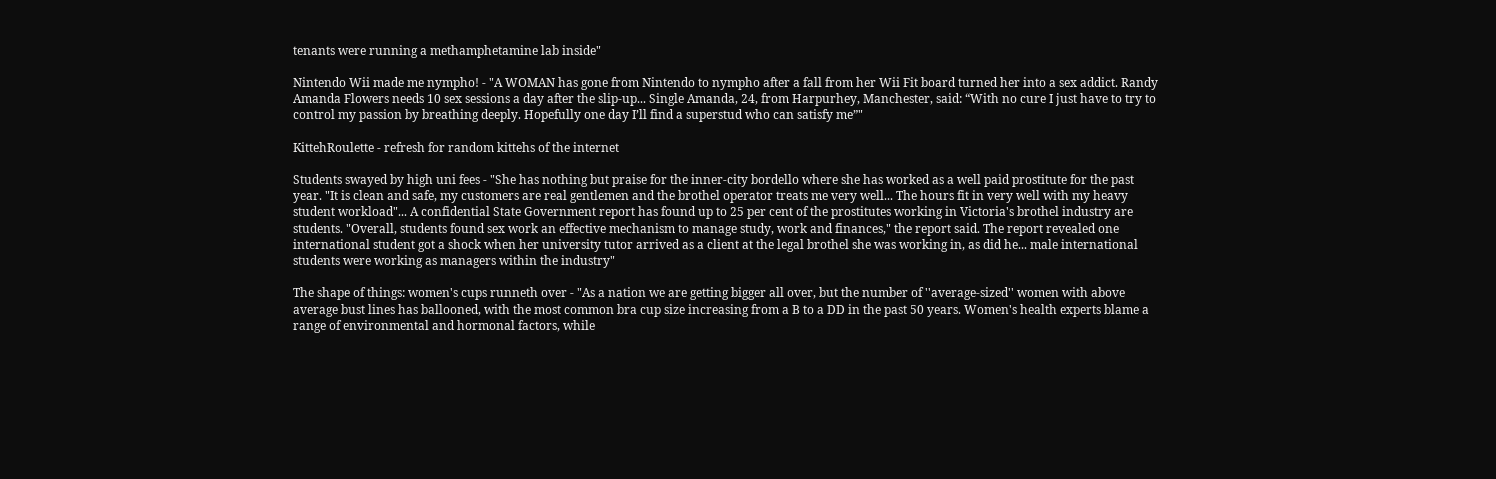tenants were running a methamphetamine lab inside"

Nintendo Wii made me nympho! - "A WOMAN has gone from Nintendo to nympho after a fall from her Wii Fit board turned her into a sex addict. Randy Amanda Flowers needs 10 sex sessions a day after the slip-up... Single Amanda, 24, from Harpurhey, Manchester, said: “With no cure I just have to try to control my passion by breathing deeply. Hopefully one day I’ll find a superstud who can satisfy me”"

KittehRoulette - refresh for random kittehs of the internet

Students swayed by high uni fees - "She has nothing but praise for the inner-city bordello where she has worked as a well paid prostitute for the past year. "It is clean and safe, my customers are real gentlemen and the brothel operator treats me very well... The hours fit in very well with my heavy student workload"... A confidential State Government report has found up to 25 per cent of the prostitutes working in Victoria's brothel industry are students. "Overall, students found sex work an effective mechanism to manage study, work and finances," the report said. The report revealed one international student got a shock when her university tutor arrived as a client at the legal brothel she was working in, as did he... male international students were working as managers within the industry"

The shape of things: women's cups runneth over - "As a nation we are getting bigger all over, but the number of ''average-sized'' women with above average bust lines has ballooned, with the most common bra cup size increasing from a B to a DD in the past 50 years. Women's health experts blame a range of environmental and hormonal factors, while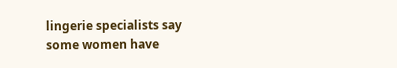lingerie specialists say some women have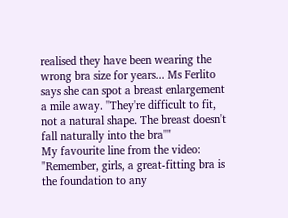realised they have been wearing the wrong bra size for years... Ms Ferlito says she can spot a breast enlargement a mile away. ''They're difficult to fit, not a natural shape. The breast doesn't fall naturally into the bra''"
My favourite line from the video: "Remember, girls, a great-fitting bra is the foundation to any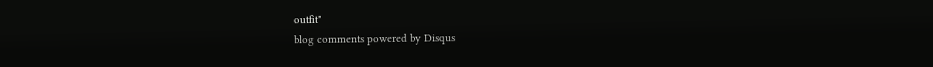outfit"
blog comments powered by Disqus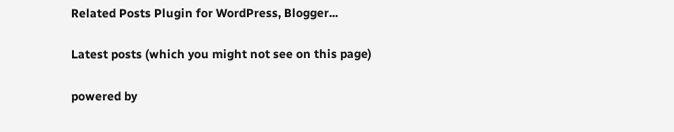Related Posts Plugin for WordPress, Blogger...

Latest posts (which you might not see on this page)

powered by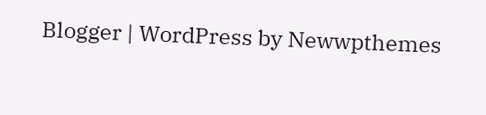Blogger | WordPress by Newwpthemes